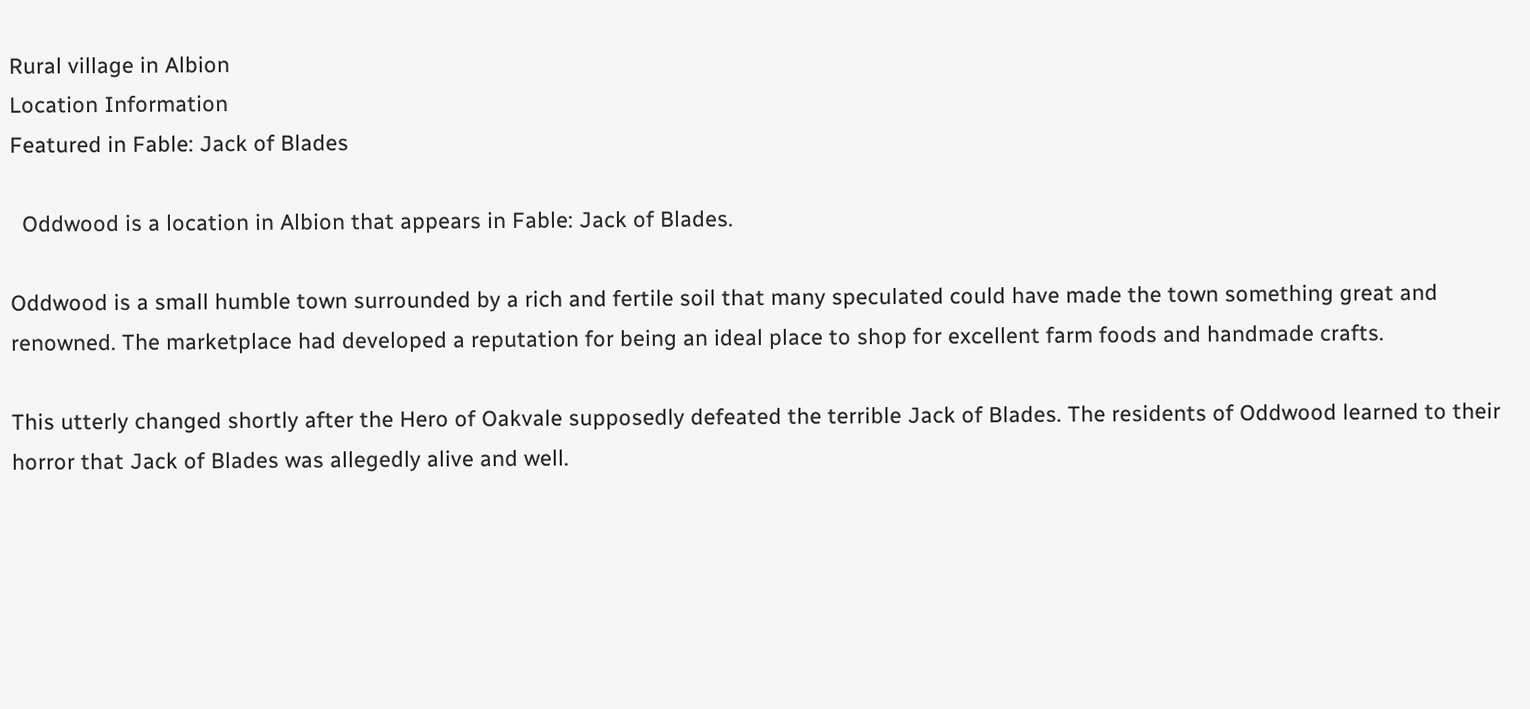Rural village in Albion
Location Information
Featured in Fable: Jack of Blades

  Oddwood is a location in Albion that appears in Fable: Jack of Blades.

Oddwood is a small humble town surrounded by a rich and fertile soil that many speculated could have made the town something great and renowned. The marketplace had developed a reputation for being an ideal place to shop for excellent farm foods and handmade crafts.

This utterly changed shortly after the Hero of Oakvale supposedly defeated the terrible Jack of Blades. The residents of Oddwood learned to their horror that Jack of Blades was allegedly alive and well.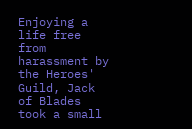Enjoying a life free from harassment by the Heroes' Guild, Jack of Blades took a small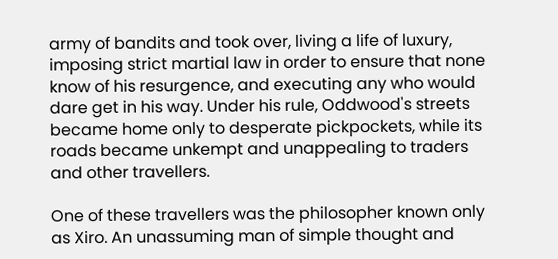army of bandits and took over, living a life of luxury, imposing strict martial law in order to ensure that none know of his resurgence, and executing any who would dare get in his way. Under his rule, Oddwood's streets became home only to desperate pickpockets, while its roads became unkempt and unappealing to traders and other travellers.

One of these travellers was the philosopher known only as Xiro. An unassuming man of simple thought and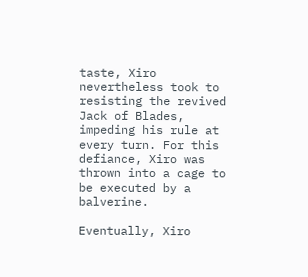taste, Xiro nevertheless took to resisting the revived Jack of Blades, impeding his rule at every turn. For this defiance, Xiro was thrown into a cage to be executed by a balverine.

Eventually, Xiro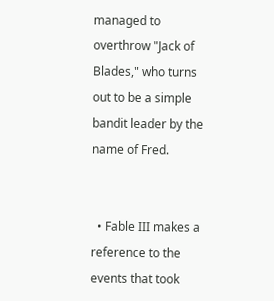managed to overthrow "Jack of Blades," who turns out to be a simple bandit leader by the name of Fred.


  • Fable III makes a reference to the events that took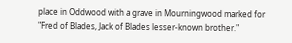place in Oddwood with a grave in Mourningwood marked for "Fred of Blades, Jack of Blades lesser-known brother."